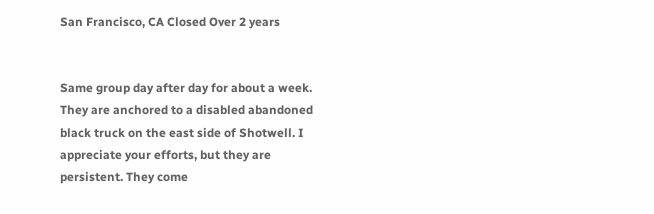San Francisco, CA Closed Over 2 years


Same group day after day for about a week. They are anchored to a disabled abandoned black truck on the east side of Shotwell. I appreciate your efforts, but they are persistent. They come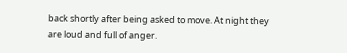back shortly after being asked to move. At night they are loud and full of anger.